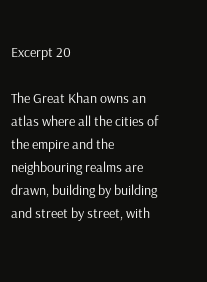Excerpt 20

The Great Khan owns an atlas where all the cities of the empire and the neighbouring realms are drawn, building by building and street by street, with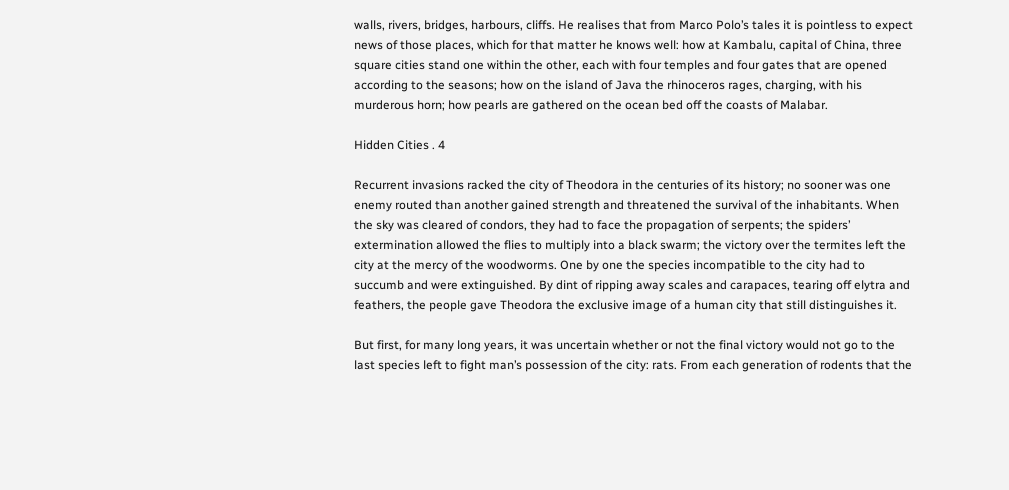walls, rivers, bridges, harbours, cliffs. He realises that from Marco Polo’s tales it is pointless to expect news of those places, which for that matter he knows well: how at Kambalu, capital of China, three square cities stand one within the other, each with four temples and four gates that are opened according to the seasons; how on the island of Java the rhinoceros rages, charging, with his murderous horn; how pearls are gathered on the ocean bed off the coasts of Malabar.

Hidden Cities . 4

Recurrent invasions racked the city of Theodora in the centuries of its history; no sooner was one enemy routed than another gained strength and threatened the survival of the inhabitants. When the sky was cleared of condors, they had to face the propagation of serpents; the spiders’ extermination allowed the flies to multiply into a black swarm; the victory over the termites left the city at the mercy of the woodworms. One by one the species incompatible to the city had to succumb and were extinguished. By dint of ripping away scales and carapaces, tearing off elytra and feathers, the people gave Theodora the exclusive image of a human city that still distinguishes it.

But first, for many long years, it was uncertain whether or not the final victory would not go to the last species left to fight man’s possession of the city: rats. From each generation of rodents that the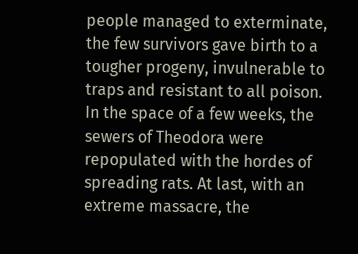people managed to exterminate, the few survivors gave birth to a tougher progeny, invulnerable to traps and resistant to all poison. In the space of a few weeks, the sewers of Theodora were repopulated with the hordes of spreading rats. At last, with an extreme massacre, the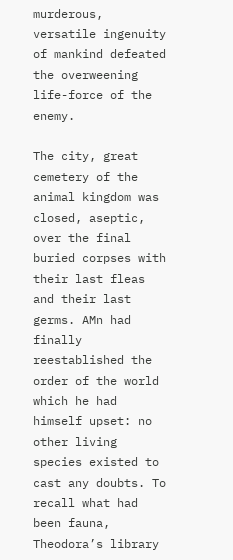murderous, versatile ingenuity of mankind defeated the overweening life-force of the enemy.

The city, great cemetery of the animal kingdom was closed, aseptic, over the final buried corpses with their last fleas and their last germs. AMn had finally reestablished the order of the world which he had himself upset: no other living species existed to cast any doubts. To recall what had been fauna, Theodora’s library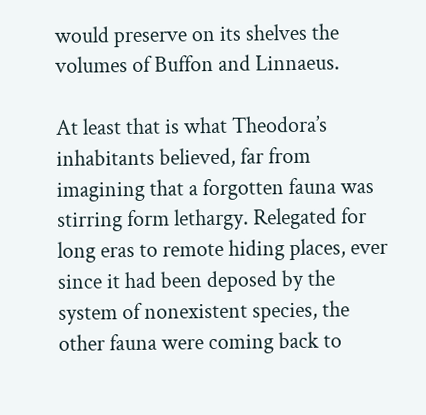would preserve on its shelves the volumes of Buffon and Linnaeus.

At least that is what Theodora’s inhabitants believed, far from imagining that a forgotten fauna was stirring form lethargy. Relegated for long eras to remote hiding places, ever since it had been deposed by the system of nonexistent species, the other fauna were coming back to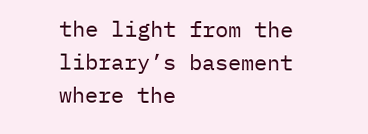the light from the library’s basement where the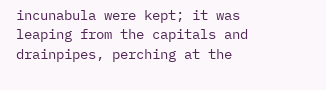incunabula were kept; it was leaping from the capitals and drainpipes, perching at the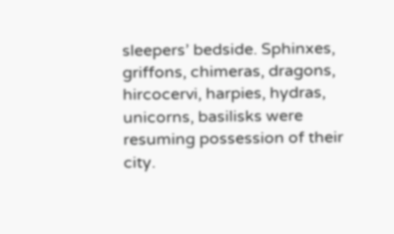sleepers’ bedside. Sphinxes, griffons, chimeras, dragons, hircocervi, harpies, hydras, unicorns, basilisks were resuming possession of their city.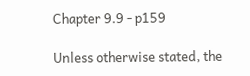Chapter 9.9 - p159

Unless otherwise stated, the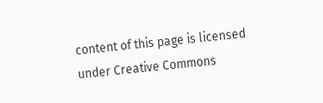content of this page is licensed under Creative Commons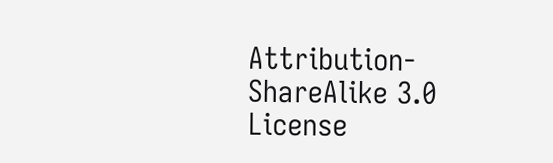Attribution-ShareAlike 3.0 License